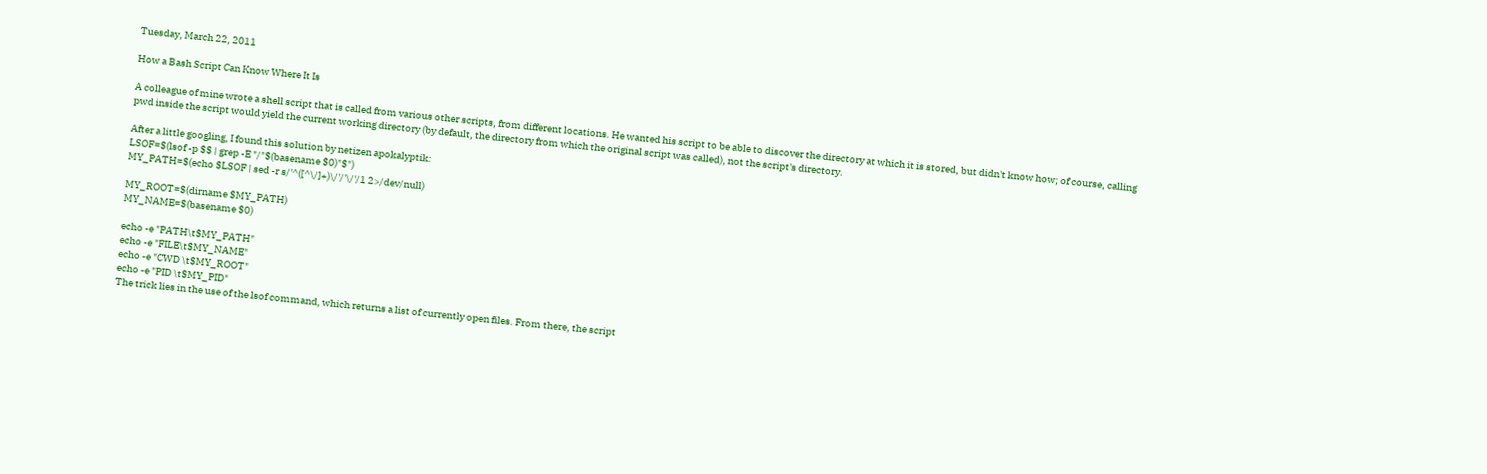Tuesday, March 22, 2011

How a Bash Script Can Know Where It Is

A colleague of mine wrote a shell script that is called from various other scripts, from different locations. He wanted his script to be able to discover the directory at which it is stored, but didn't know how; of course, calling pwd inside the script would yield the current working directory (by default, the directory from which the original script was called), not the script's directory.

After a little googling, I found this solution by netizen apokalyptik:
LSOF=$(lsof -p $$ | grep -E "/"$(basename $0)"$")
MY_PATH=$(echo $LSOF | sed -r s/'^([^\/]+)\/'/'\/'/1 2>/dev/null)

MY_ROOT=$(dirname $MY_PATH)
MY_NAME=$(basename $0)

echo -e "PATH\t$MY_PATH"
echo -e "FILE\t$MY_NAME"
echo -e "CWD \t$MY_ROOT"
echo -e "PID \t$MY_PID"
The trick lies in the use of the lsof command, which returns a list of currently open files. From there, the script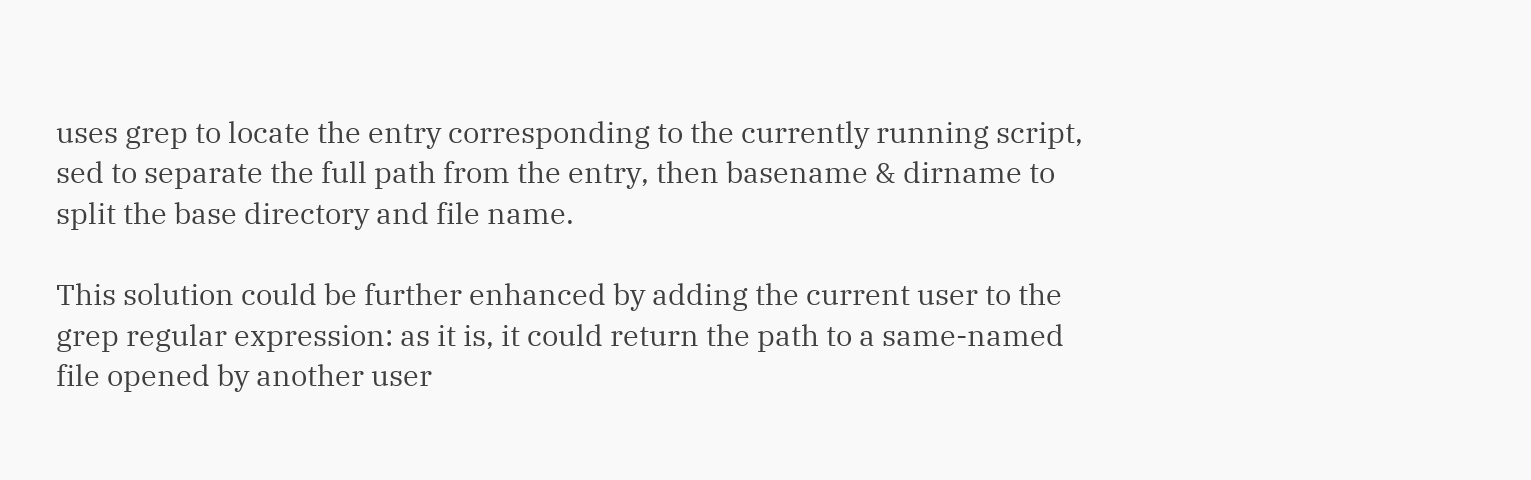uses grep to locate the entry corresponding to the currently running script, sed to separate the full path from the entry, then basename & dirname to split the base directory and file name.

This solution could be further enhanced by adding the current user to the grep regular expression: as it is, it could return the path to a same-named file opened by another user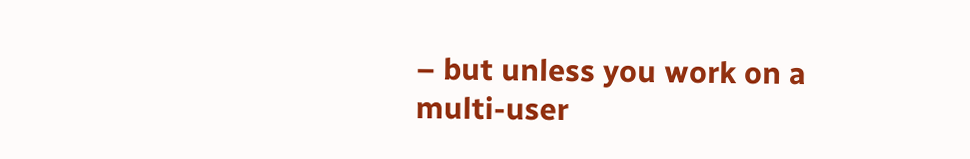– but unless you work on a multi-user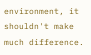environment, it shouldn't make much difference.